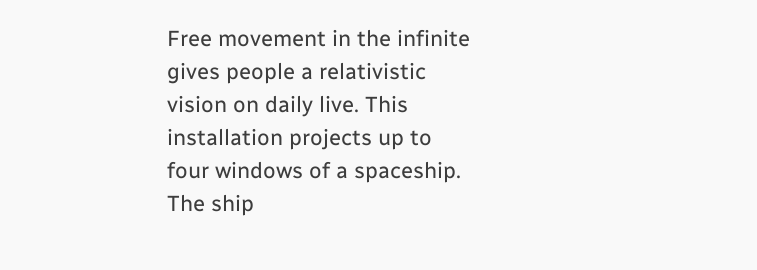Free movement in the infinite gives people a relativistic vision on daily live. This installation projects up to four windows of a spaceship. The ship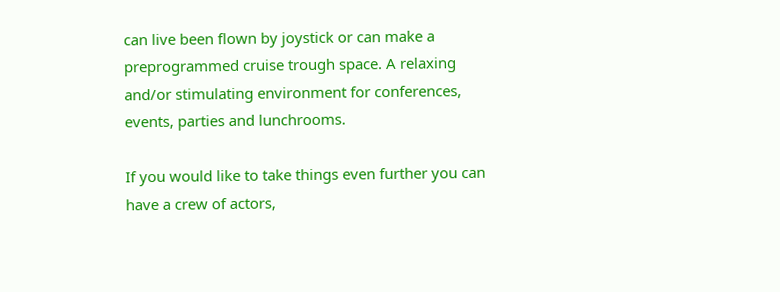can live been flown by joystick or can make a preprogrammed cruise trough space. A relaxing and/or stimulating environment for conferences, events, parties and lunchrooms.

If you would like to take things even further you can have a crew of actors,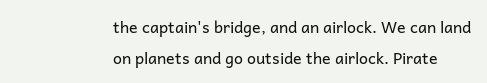the captain's bridge, and an airlock. We can land on planets and go outside the airlock. Pirate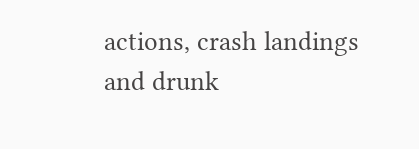actions, crash landings and drunk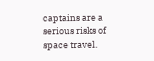captains are a serious risks of space travel.